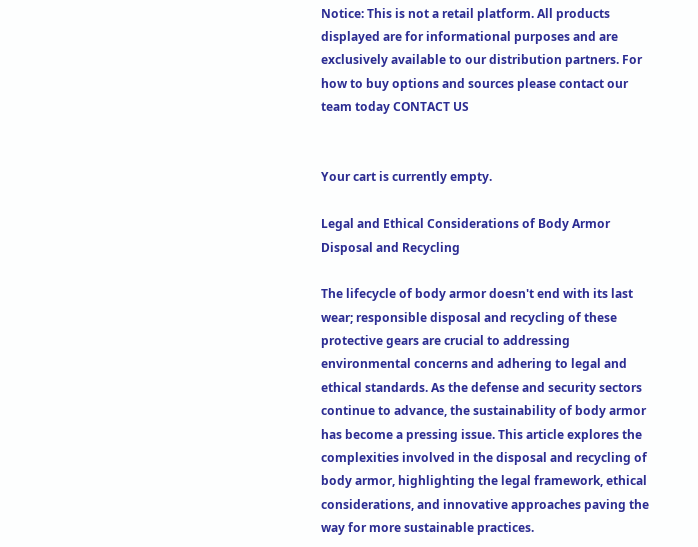Notice: This is not a retail platform. All products displayed are for informational purposes and are exclusively available to our distribution partners. For how to buy options and sources please contact our team today CONTACT US


Your cart is currently empty.

Legal and Ethical Considerations of Body Armor Disposal and Recycling

The lifecycle of body armor doesn't end with its last wear; responsible disposal and recycling of these protective gears are crucial to addressing environmental concerns and adhering to legal and ethical standards. As the defense and security sectors continue to advance, the sustainability of body armor has become a pressing issue. This article explores the complexities involved in the disposal and recycling of body armor, highlighting the legal framework, ethical considerations, and innovative approaches paving the way for more sustainable practices.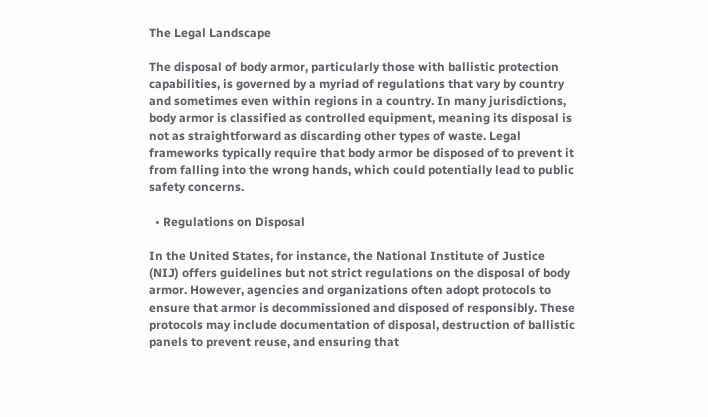The Legal Landscape

The disposal of body armor, particularly those with ballistic protection capabilities, is governed by a myriad of regulations that vary by country and sometimes even within regions in a country. In many jurisdictions, body armor is classified as controlled equipment, meaning its disposal is not as straightforward as discarding other types of waste. Legal frameworks typically require that body armor be disposed of to prevent it from falling into the wrong hands, which could potentially lead to public safety concerns.

  • Regulations on Disposal

In the United States, for instance, the National Institute of Justice (NIJ) offers guidelines but not strict regulations on the disposal of body armor. However, agencies and organizations often adopt protocols to ensure that armor is decommissioned and disposed of responsibly. These protocols may include documentation of disposal, destruction of ballistic panels to prevent reuse, and ensuring that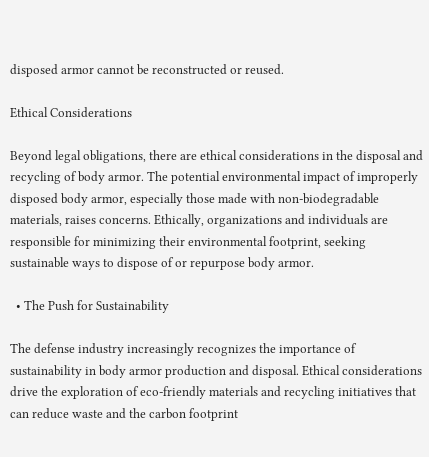disposed armor cannot be reconstructed or reused.

Ethical Considerations

Beyond legal obligations, there are ethical considerations in the disposal and recycling of body armor. The potential environmental impact of improperly disposed body armor, especially those made with non-biodegradable materials, raises concerns. Ethically, organizations and individuals are responsible for minimizing their environmental footprint, seeking sustainable ways to dispose of or repurpose body armor.

  • The Push for Sustainability

The defense industry increasingly recognizes the importance of sustainability in body armor production and disposal. Ethical considerations drive the exploration of eco-friendly materials and recycling initiatives that can reduce waste and the carbon footprint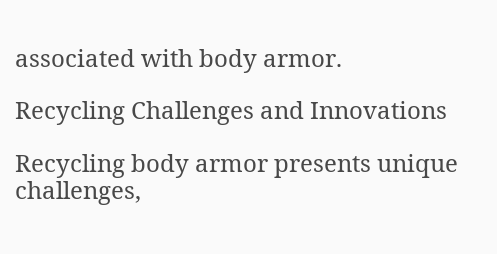associated with body armor.

Recycling Challenges and Innovations

Recycling body armor presents unique challenges,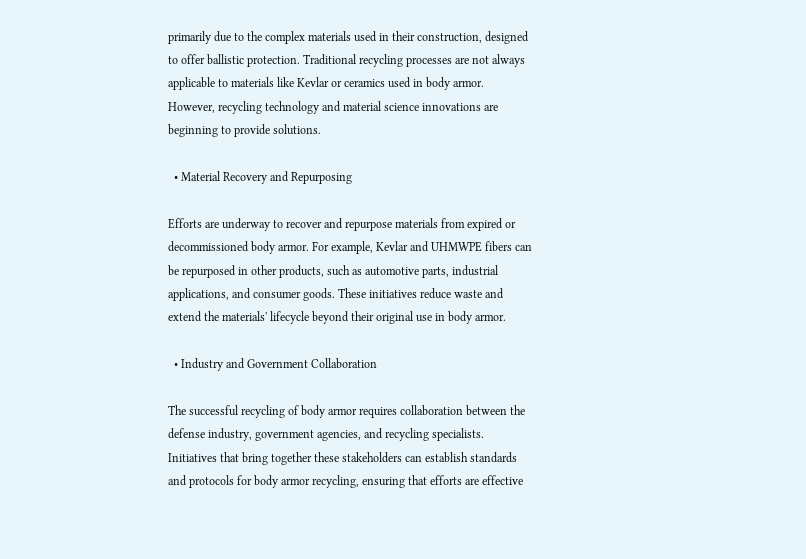primarily due to the complex materials used in their construction, designed to offer ballistic protection. Traditional recycling processes are not always applicable to materials like Kevlar or ceramics used in body armor. However, recycling technology and material science innovations are beginning to provide solutions.

  • Material Recovery and Repurposing

Efforts are underway to recover and repurpose materials from expired or decommissioned body armor. For example, Kevlar and UHMWPE fibers can be repurposed in other products, such as automotive parts, industrial applications, and consumer goods. These initiatives reduce waste and extend the materials' lifecycle beyond their original use in body armor.

  • Industry and Government Collaboration

The successful recycling of body armor requires collaboration between the defense industry, government agencies, and recycling specialists. Initiatives that bring together these stakeholders can establish standards and protocols for body armor recycling, ensuring that efforts are effective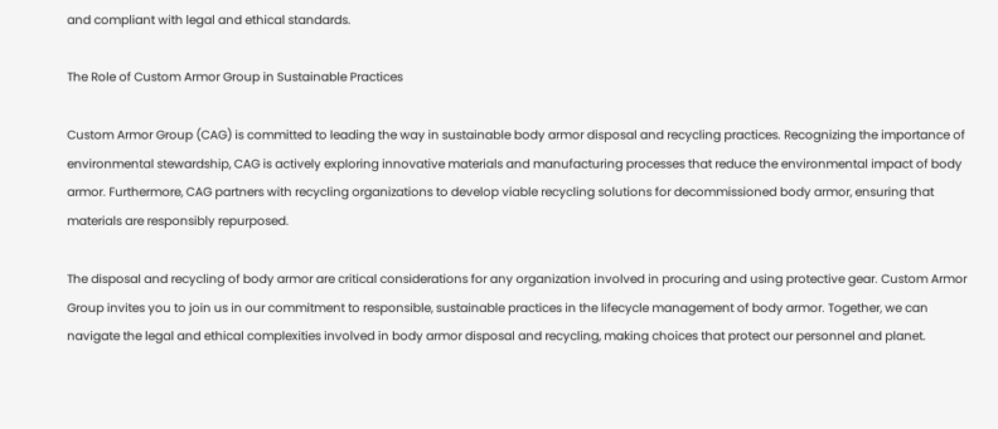and compliant with legal and ethical standards.

The Role of Custom Armor Group in Sustainable Practices

Custom Armor Group (CAG) is committed to leading the way in sustainable body armor disposal and recycling practices. Recognizing the importance of environmental stewardship, CAG is actively exploring innovative materials and manufacturing processes that reduce the environmental impact of body armor. Furthermore, CAG partners with recycling organizations to develop viable recycling solutions for decommissioned body armor, ensuring that materials are responsibly repurposed.

The disposal and recycling of body armor are critical considerations for any organization involved in procuring and using protective gear. Custom Armor Group invites you to join us in our commitment to responsible, sustainable practices in the lifecycle management of body armor. Together, we can navigate the legal and ethical complexities involved in body armor disposal and recycling, making choices that protect our personnel and planet.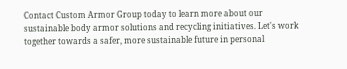Contact Custom Armor Group today to learn more about our sustainable body armor solutions and recycling initiatives. Let's work together towards a safer, more sustainable future in personal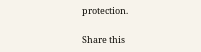protection.

Share this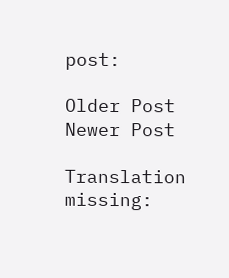post:

Older Post Newer Post

Translation missing: